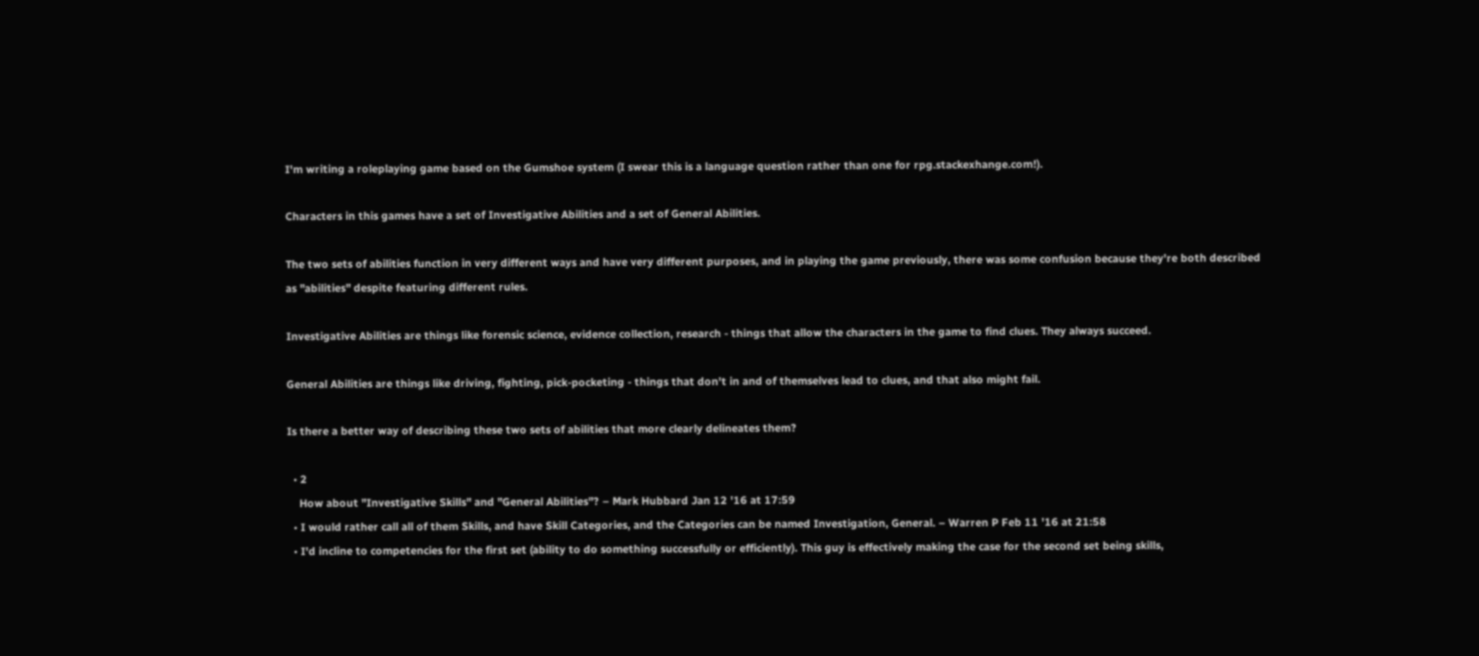I'm writing a roleplaying game based on the Gumshoe system (I swear this is a language question rather than one for rpg.stackexhange.com!).

Characters in this games have a set of Investigative Abilities and a set of General Abilities.

The two sets of abilities function in very different ways and have very different purposes, and in playing the game previously, there was some confusion because they're both described as "abilities" despite featuring different rules.

Investigative Abilities are things like forensic science, evidence collection, research - things that allow the characters in the game to find clues. They always succeed.

General Abilities are things like driving, fighting, pick-pocketing - things that don't in and of themselves lead to clues, and that also might fail.

Is there a better way of describing these two sets of abilities that more clearly delineates them?

  • 2
    How about "Investigative Skills" and "General Abilities"? – Mark Hubbard Jan 12 '16 at 17:59
  • I would rather call all of them Skills, and have Skill Categories, and the Categories can be named Investigation, General. – Warren P Feb 11 '16 at 21:58
  • I'd incline to competencies for the first set (ability to do something successfully or efficiently). This guy is effectively making the case for the second set being skills,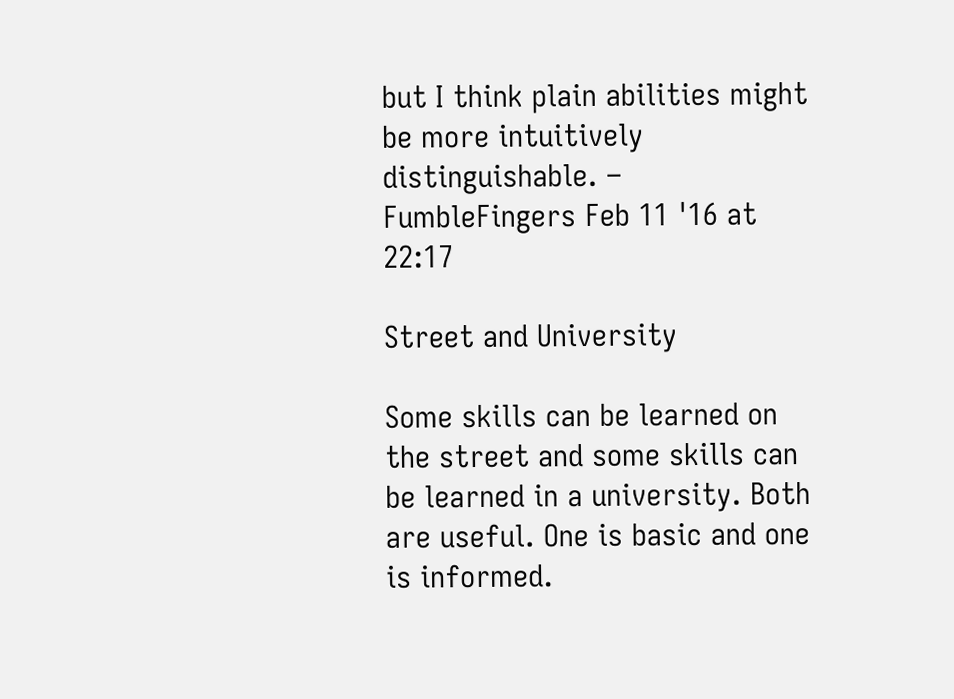but I think plain abilities might be more intuitively distinguishable. – FumbleFingers Feb 11 '16 at 22:17

Street and University

Some skills can be learned on the street and some skills can be learned in a university. Both are useful. One is basic and one is informed.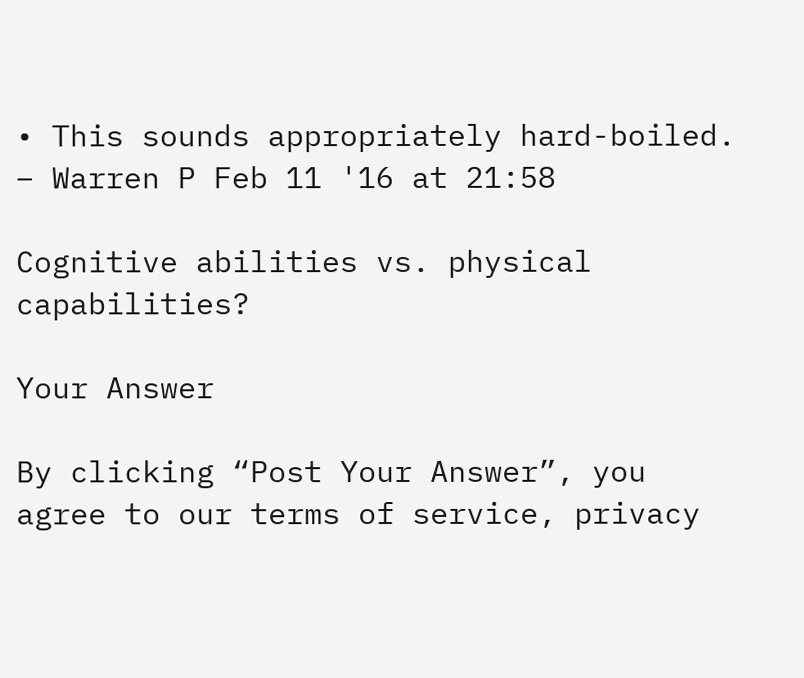• This sounds appropriately hard-boiled. – Warren P Feb 11 '16 at 21:58

Cognitive abilities vs. physical capabilities?

Your Answer

By clicking “Post Your Answer”, you agree to our terms of service, privacy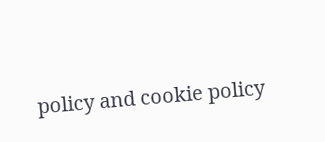policy and cookie policy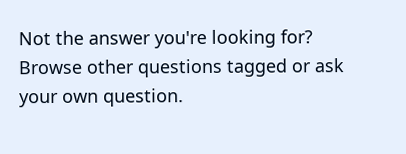Not the answer you're looking for? Browse other questions tagged or ask your own question.